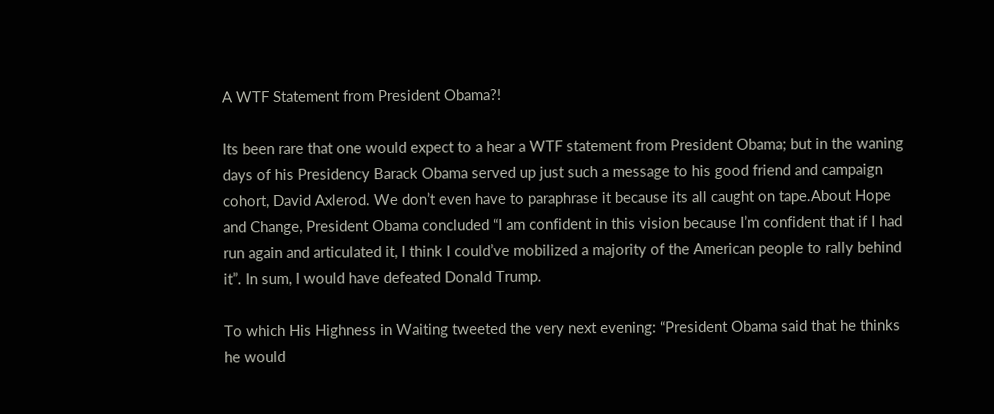A WTF Statement from President Obama?!

Its been rare that one would expect to a hear a WTF statement from President Obama; but in the waning days of his Presidency Barack Obama served up just such a message to his good friend and campaign cohort, David Axlerod. We don’t even have to paraphrase it because its all caught on tape.About Hope  and Change, President Obama concluded “I am confident in this vision because I’m confident that if I had run again and articulated it, I think I could’ve mobilized a majority of the American people to rally behind it”. In sum, I would have defeated Donald Trump.

To which His Highness in Waiting tweeted the very next evening: “President Obama said that he thinks he would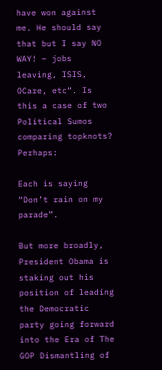have won against me. He should say that but I say NO WAY! – jobs leaving, ISIS, OCare, etc“. Is this a case of two Political Sumos comparing topknots? Perhaps:

Each is saying “Don’t rain on my parade”.

But more broadly, President Obama is staking out his position of leading  the Democratic party going forward into the Era of The GOP Dismantling of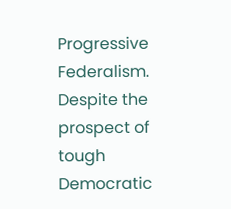Progressive Federalism. Despite the prospect of tough Democratic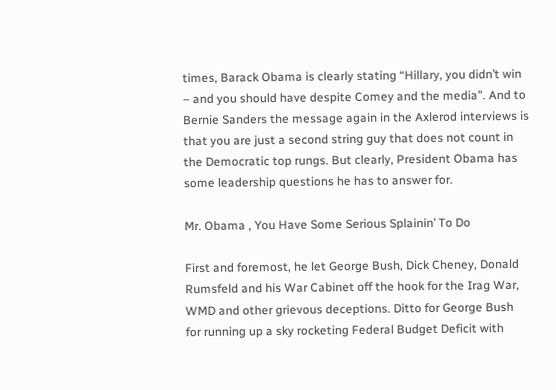times, Barack Obama is clearly stating “Hillary, you didn’t win – and you should have despite Comey and the media”. And to Bernie Sanders the message again in the Axlerod interviews is that you are just a second string guy that does not count in the Democratic top rungs. But clearly, President Obama has some leadership questions he has to answer for.

Mr. Obama , You Have Some Serious Splainin’ To Do

First and foremost, he let George Bush, Dick Cheney, Donald Rumsfeld and his War Cabinet off the hook for the Irag War, WMD and other grievous deceptions. Ditto for George Bush  for running up a sky rocketing Federal Budget Deficit with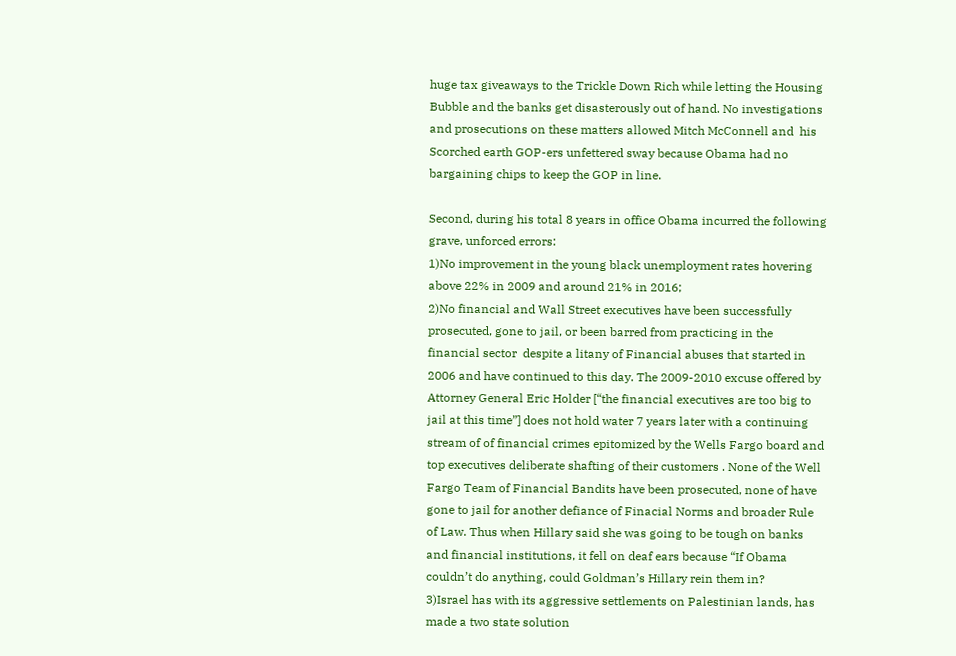huge tax giveaways to the Trickle Down Rich while letting the Housing Bubble and the banks get disasterously out of hand. No investigations and prosecutions on these matters allowed Mitch McConnell and  his Scorched earth GOP-ers unfettered sway because Obama had no bargaining chips to keep the GOP in line.

Second, during his total 8 years in office Obama incurred the following grave, unforced errors:
1)No improvement in the young black unemployment rates hovering above 22% in 2009 and around 21% in 2016;
2)No financial and Wall Street executives have been successfully prosecuted, gone to jail, or been barred from practicing in the financial sector  despite a litany of Financial abuses that started in 2006 and have continued to this day. The 2009-2010 excuse offered by Attorney General Eric Holder [“the financial executives are too big to jail at this time”] does not hold water 7 years later with a continuing stream of of financial crimes epitomized by the Wells Fargo board and top executives deliberate shafting of their customers . None of the Well Fargo Team of Financial Bandits have been prosecuted, none of have gone to jail for another defiance of Finacial Norms and broader Rule of Law. Thus when Hillary said she was going to be tough on banks and financial institutions, it fell on deaf ears because “If Obama couldn’t do anything, could Goldman’s Hillary rein them in?
3)Israel has with its aggressive settlements on Palestinian lands, has made a two state solution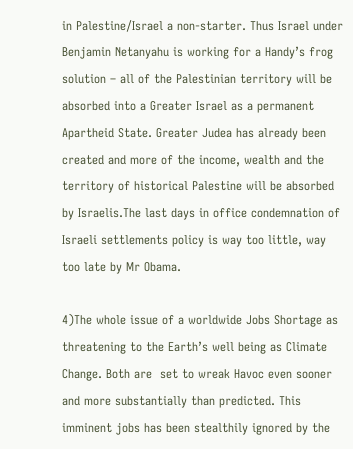in Palestine/Israel a non-starter. Thus Israel under Benjamin Netanyahu is working for a Handy’s frog solution – all of the Palestinian territory will be absorbed into a Greater Israel as a permanent Apartheid State. Greater Judea has already been created and more of the income, wealth and the territory of historical Palestine will be absorbed by Israelis.The last days in office condemnation of Israeli settlements policy is way too little, way too late by Mr Obama.

4)The whole issue of a worldwide Jobs Shortage as threatening to the Earth’s well being as Climate Change. Both are  set to wreak Havoc even sooner and more substantially than predicted. This imminent jobs has been stealthily ignored by the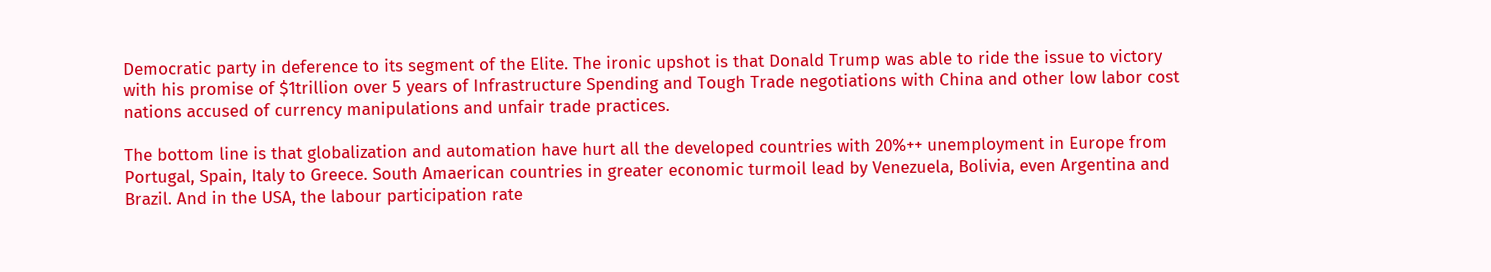Democratic party in deference to its segment of the Elite. The ironic upshot is that Donald Trump was able to ride the issue to victory with his promise of $1trillion over 5 years of Infrastructure Spending and Tough Trade negotiations with China and other low labor cost nations accused of currency manipulations and unfair trade practices.

The bottom line is that globalization and automation have hurt all the developed countries with 20%++ unemployment in Europe from Portugal, Spain, Italy to Greece. South Amaerican countries in greater economic turmoil lead by Venezuela, Bolivia, even Argentina and Brazil. And in the USA, the labour participation rate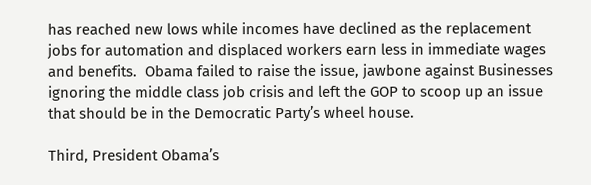has reached new lows while incomes have declined as the replacement jobs for automation and displaced workers earn less in immediate wages and benefits.  Obama failed to raise the issue, jawbone against Businesses ignoring the middle class job crisis and left the GOP to scoop up an issue that should be in the Democratic Party’s wheel house.

Third, President Obama’s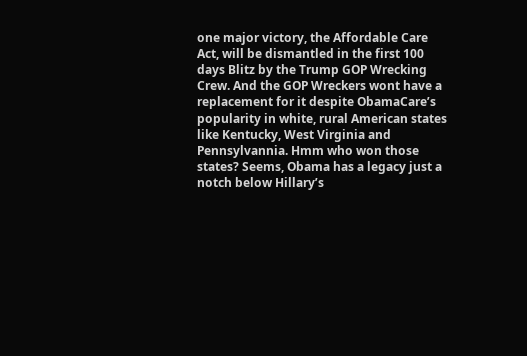one major victory, the Affordable Care Act, will be dismantled in the first 100 days Blitz by the Trump GOP Wrecking Crew. And the GOP Wreckers wont have a replacement for it despite ObamaCare’s popularity in white, rural American states like Kentucky, West Virginia and Pennsylvannia. Hmm who won those states? Seems, Obama has a legacy just a notch below Hillary’s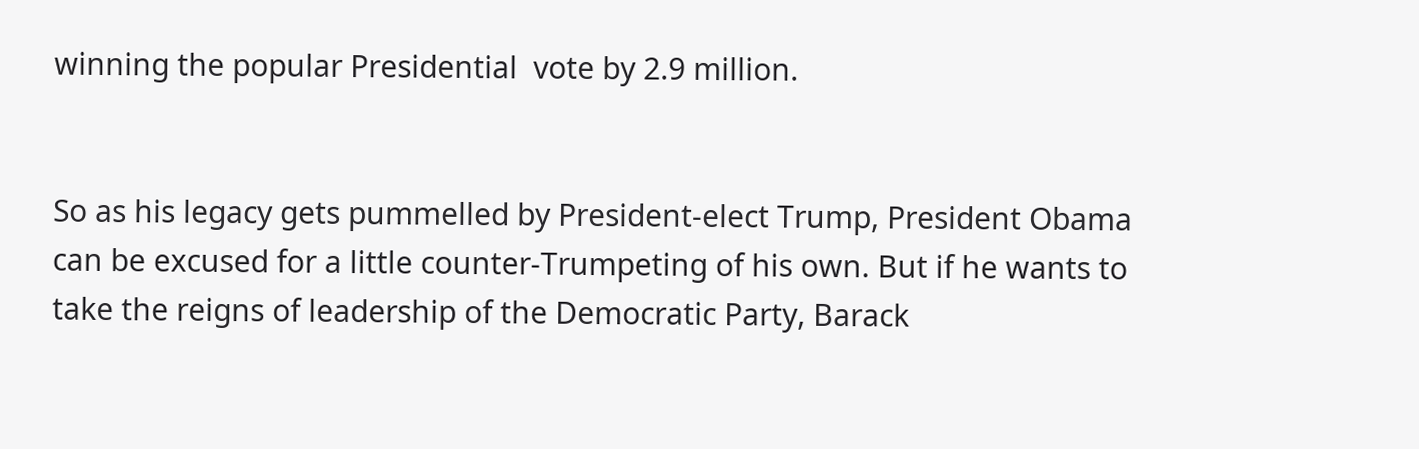winning the popular Presidential  vote by 2.9 million.


So as his legacy gets pummelled by President-elect Trump, President Obama can be excused for a little counter-Trumpeting of his own. But if he wants to take the reigns of leadership of the Democratic Party, Barack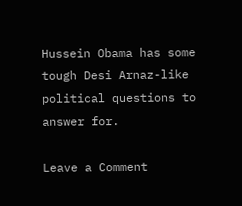Hussein Obama has some tough Desi Arnaz-like political questions to answer for.

Leave a Comment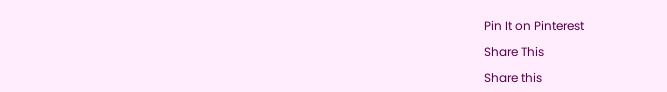Pin It on Pinterest

Share This

Share this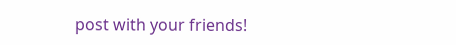post with your friends!